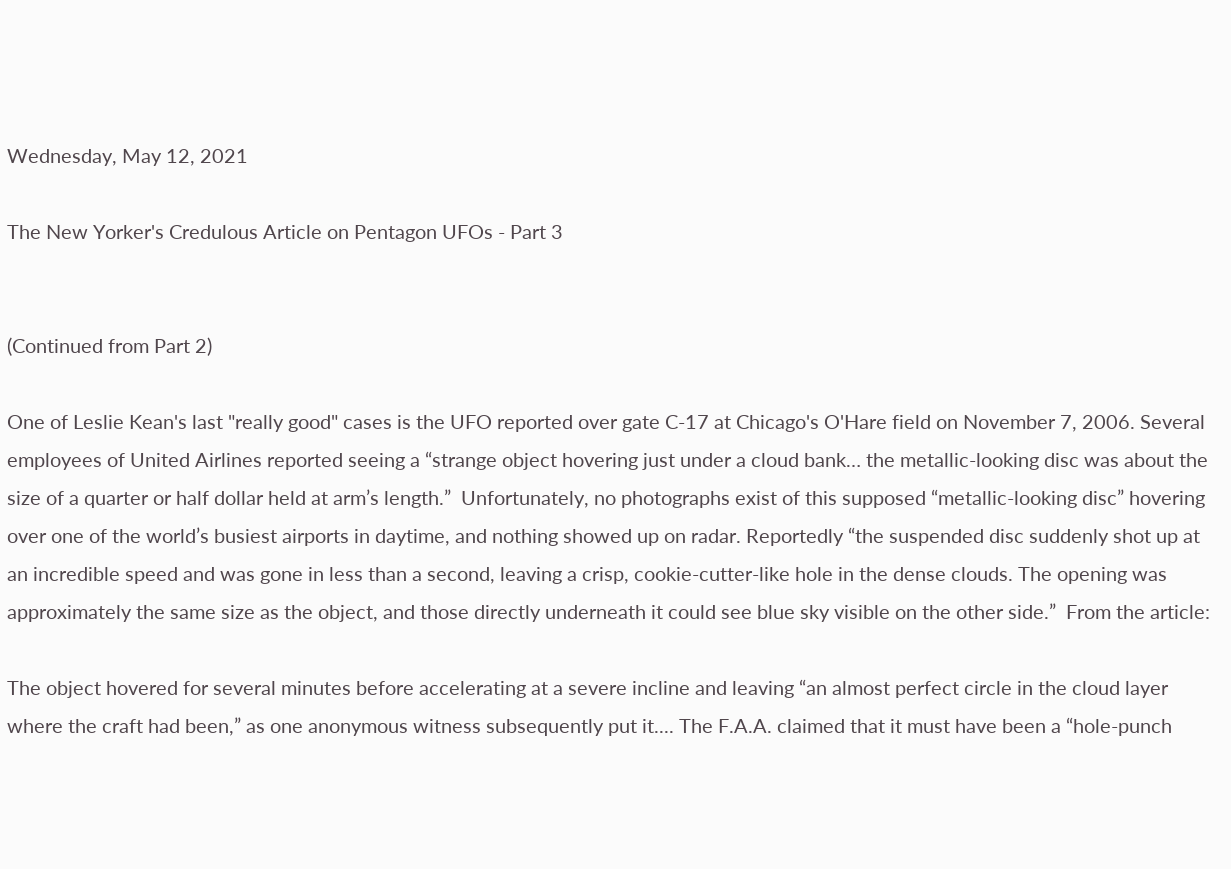Wednesday, May 12, 2021

The New Yorker's Credulous Article on Pentagon UFOs - Part 3


(Continued from Part 2)

One of Leslie Kean's last "really good" cases is the UFO reported over gate C-17 at Chicago's O'Hare field on November 7, 2006. Several employees of United Airlines reported seeing a “strange object hovering just under a cloud bank… the metallic-looking disc was about the size of a quarter or half dollar held at arm’s length.”  Unfortunately, no photographs exist of this supposed “metallic-looking disc” hovering over one of the world’s busiest airports in daytime, and nothing showed up on radar. Reportedly “the suspended disc suddenly shot up at an incredible speed and was gone in less than a second, leaving a crisp, cookie-cutter-like hole in the dense clouds. The opening was approximately the same size as the object, and those directly underneath it could see blue sky visible on the other side.”  From the article:

The object hovered for several minutes before accelerating at a severe incline and leaving “an almost perfect circle in the cloud layer where the craft had been,” as one anonymous witness subsequently put it.... The F.A.A. claimed that it must have been a “hole-punch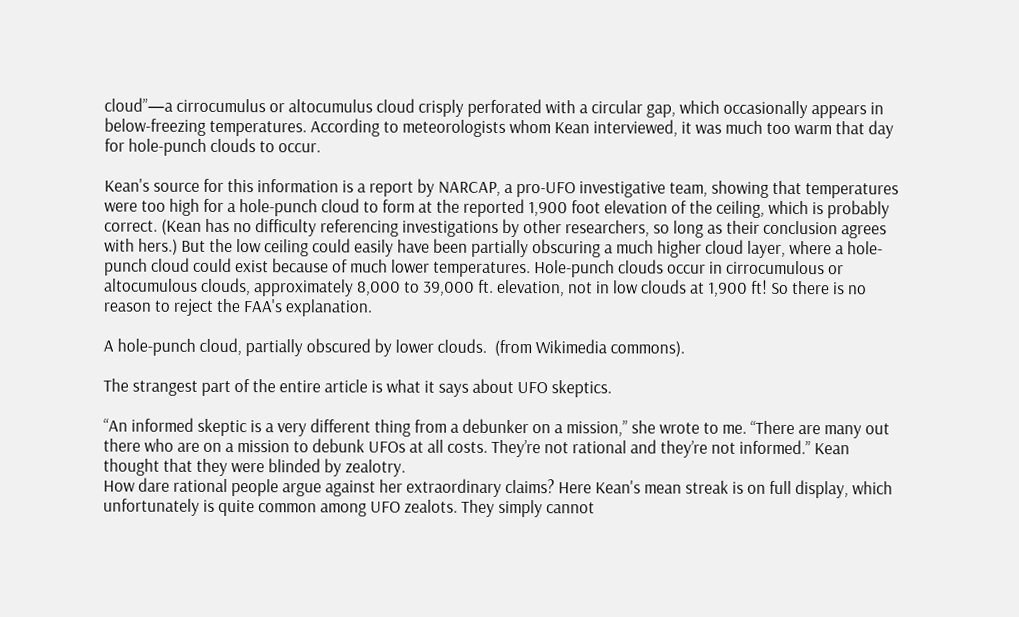cloud”—a cirrocumulus or altocumulus cloud crisply perforated with a circular gap, which occasionally appears in below-freezing temperatures. According to meteorologists whom Kean interviewed, it was much too warm that day for hole-punch clouds to occur.

Kean's source for this information is a report by NARCAP, a pro-UFO investigative team, showing that temperatures were too high for a hole-punch cloud to form at the reported 1,900 foot elevation of the ceiling, which is probably correct. (Kean has no difficulty referencing investigations by other researchers, so long as their conclusion agrees with hers.) But the low ceiling could easily have been partially obscuring a much higher cloud layer, where a hole-punch cloud could exist because of much lower temperatures. Hole-punch clouds occur in cirrocumulous or altocumulous clouds, approximately 8,000 to 39,000 ft. elevation, not in low clouds at 1,900 ft! So there is no reason to reject the FAA's explanation.

A hole-punch cloud, partially obscured by lower clouds.  (from Wikimedia commons).

The strangest part of the entire article is what it says about UFO skeptics.

“An informed skeptic is a very different thing from a debunker on a mission,” she wrote to me. “There are many out there who are on a mission to debunk UFOs at all costs. They’re not rational and they’re not informed.” Kean thought that they were blinded by zealotry.
How dare rational people argue against her extraordinary claims? Here Kean's mean streak is on full display, which unfortunately is quite common among UFO zealots. They simply cannot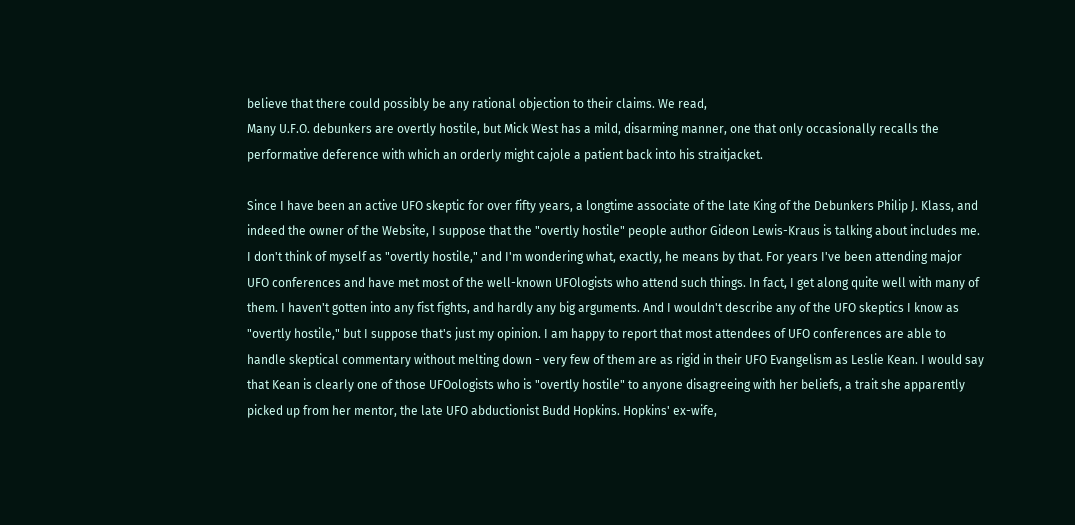believe that there could possibly be any rational objection to their claims. We read,
Many U.F.O. debunkers are overtly hostile, but Mick West has a mild, disarming manner, one that only occasionally recalls the performative deference with which an orderly might cajole a patient back into his straitjacket.

Since I have been an active UFO skeptic for over fifty years, a longtime associate of the late King of the Debunkers Philip J. Klass, and indeed the owner of the Website, I suppose that the "overtly hostile" people author Gideon Lewis-Kraus is talking about includes me. I don't think of myself as "overtly hostile," and I'm wondering what, exactly, he means by that. For years I've been attending major UFO conferences and have met most of the well-known UFOlogists who attend such things. In fact, I get along quite well with many of them. I haven't gotten into any fist fights, and hardly any big arguments. And I wouldn't describe any of the UFO skeptics I know as "overtly hostile," but I suppose that's just my opinion. I am happy to report that most attendees of UFO conferences are able to handle skeptical commentary without melting down - very few of them are as rigid in their UFO Evangelism as Leslie Kean. I would say that Kean is clearly one of those UFOologists who is "overtly hostile" to anyone disagreeing with her beliefs, a trait she apparently picked up from her mentor, the late UFO abductionist Budd Hopkins. Hopkins' ex-wife,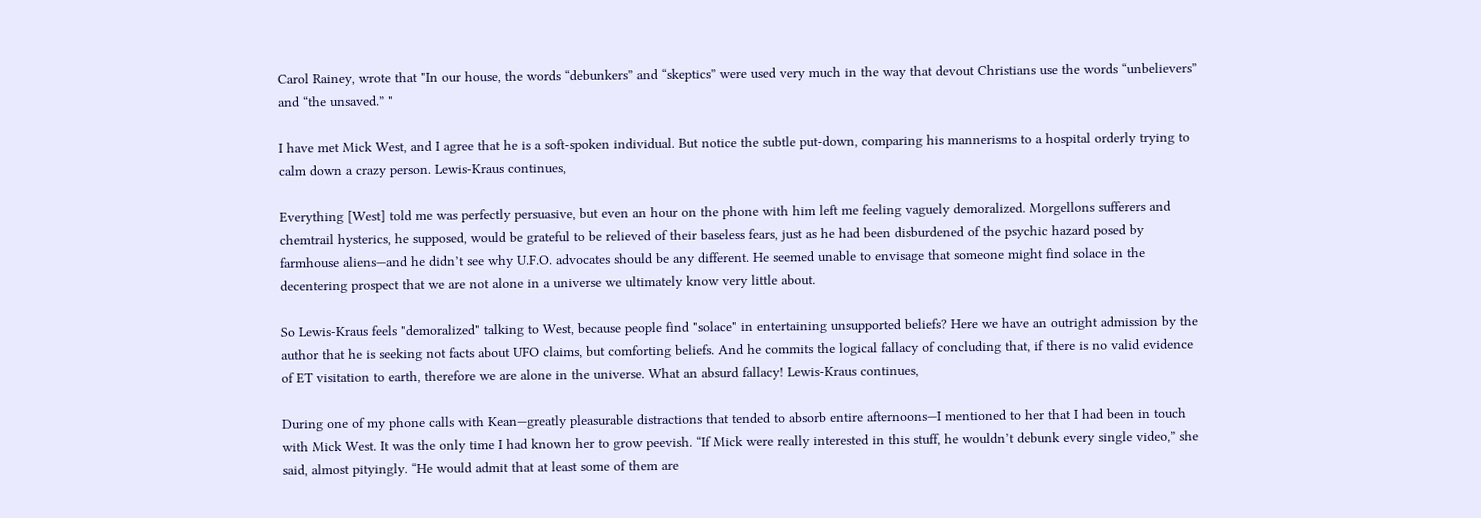Carol Rainey, wrote that "In our house, the words “debunkers” and “skeptics” were used very much in the way that devout Christians use the words “unbelievers” and “the unsaved.” "

I have met Mick West, and I agree that he is a soft-spoken individual. But notice the subtle put-down, comparing his mannerisms to a hospital orderly trying to calm down a crazy person. Lewis-Kraus continues,

Everything [West] told me was perfectly persuasive, but even an hour on the phone with him left me feeling vaguely demoralized. Morgellons sufferers and chemtrail hysterics, he supposed, would be grateful to be relieved of their baseless fears, just as he had been disburdened of the psychic hazard posed by farmhouse aliens—and he didn’t see why U.F.O. advocates should be any different. He seemed unable to envisage that someone might find solace in the decentering prospect that we are not alone in a universe we ultimately know very little about.

So Lewis-Kraus feels "demoralized" talking to West, because people find "solace" in entertaining unsupported beliefs? Here we have an outright admission by the author that he is seeking not facts about UFO claims, but comforting beliefs. And he commits the logical fallacy of concluding that, if there is no valid evidence of ET visitation to earth, therefore we are alone in the universe. What an absurd fallacy! Lewis-Kraus continues,

During one of my phone calls with Kean—greatly pleasurable distractions that tended to absorb entire afternoons—I mentioned to her that I had been in touch with Mick West. It was the only time I had known her to grow peevish. “If Mick were really interested in this stuff, he wouldn’t debunk every single video,” she said, almost pityingly. “He would admit that at least some of them are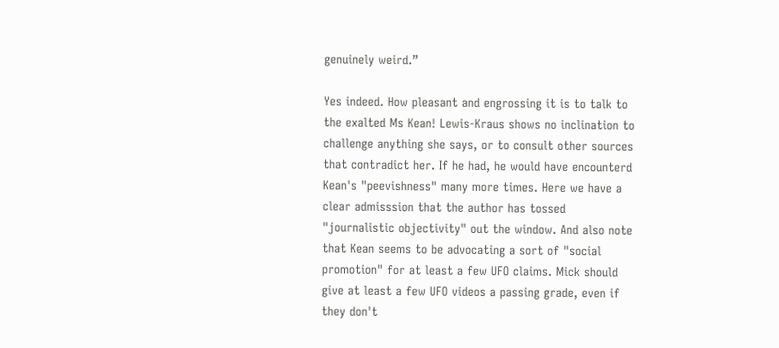genuinely weird.”

Yes indeed. How pleasant and engrossing it is to talk to the exalted Ms Kean! Lewis-Kraus shows no inclination to challenge anything she says, or to consult other sources that contradict her. If he had, he would have encounterd Kean's "peevishness" many more times. Here we have a clear admisssion that the author has tossed "journalistic objectivity" out the window. And also note that Kean seems to be advocating a sort of "social promotion" for at least a few UFO claims. Mick should give at least a few UFO videos a passing grade, even if they don't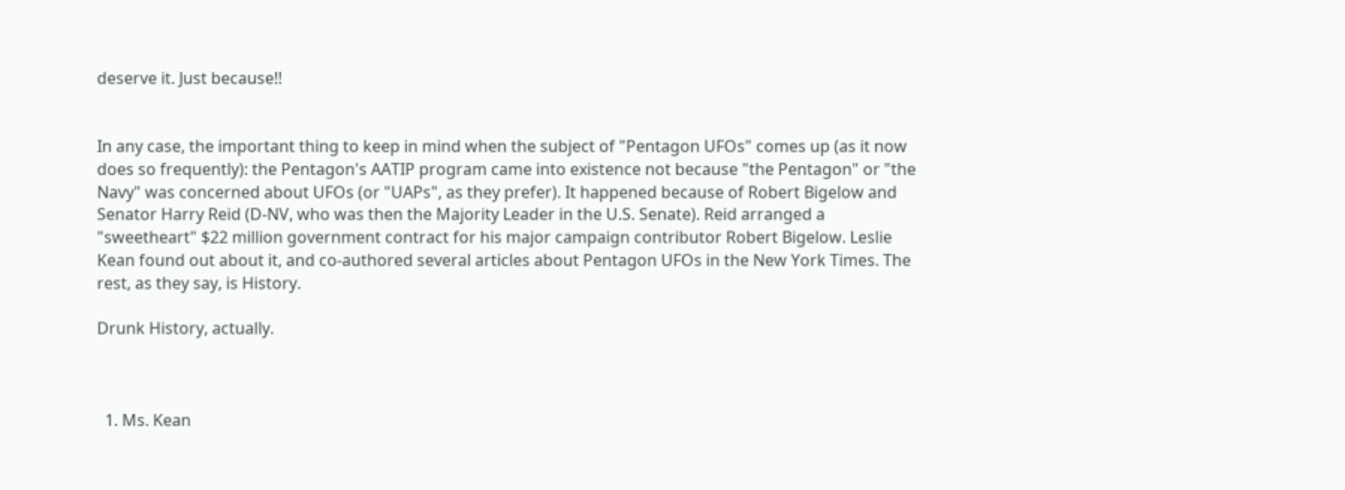deserve it. Just because!!


In any case, the important thing to keep in mind when the subject of "Pentagon UFOs" comes up (as it now does so frequently): the Pentagon's AATIP program came into existence not because "the Pentagon" or "the Navy" was concerned about UFOs (or "UAPs", as they prefer). It happened because of Robert Bigelow and Senator Harry Reid (D-NV, who was then the Majority Leader in the U.S. Senate). Reid arranged a "sweetheart" $22 million government contract for his major campaign contributor Robert Bigelow. Leslie Kean found out about it, and co-authored several articles about Pentagon UFOs in the New York Times. The rest, as they say, is History.

Drunk History, actually.



  1. Ms. Kean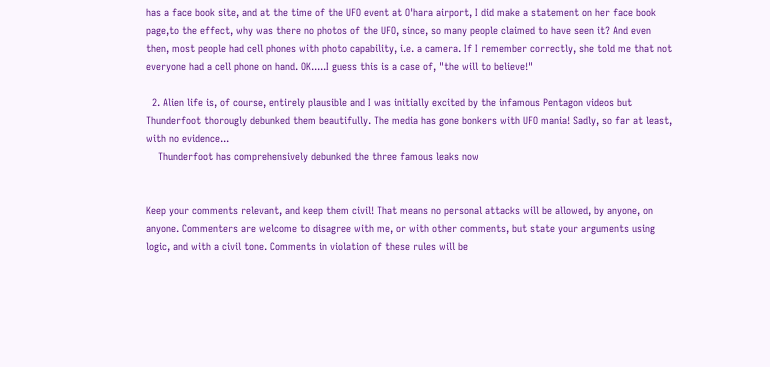has a face book site, and at the time of the UFO event at O'hara airport, I did make a statement on her face book page,to the effect, why was there no photos of the UFO, since, so many people claimed to have seen it? And even then, most people had cell phones with photo capability, i.e. a camera. If I remember correctly, she told me that not everyone had a cell phone on hand. OK.....I guess this is a case of, "the will to believe!"

  2. Alien life is, of course, entirely plausible and I was initially excited by the infamous Pentagon videos but Thunderfoot thorougly debunked them beautifully. The media has gone bonkers with UFO mania! Sadly, so far at least, with no evidence...
    Thunderfoot has comprehensively debunked the three famous leaks now


Keep your comments relevant, and keep them civil! That means no personal attacks will be allowed, by anyone, on anyone. Commenters are welcome to disagree with me, or with other comments, but state your arguments using logic, and with a civil tone. Comments in violation of these rules will be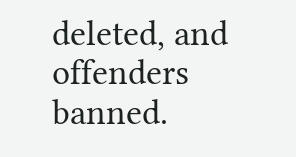deleted, and offenders banned.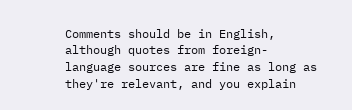Comments should be in English, although quotes from foreign-language sources are fine as long as they're relevant, and you explain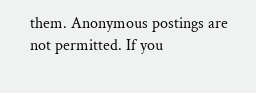them. Anonymous postings are not permitted. If you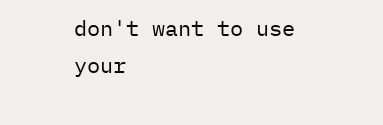don't want to use your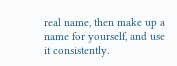real name, then make up a name for yourself, and use it consistently.